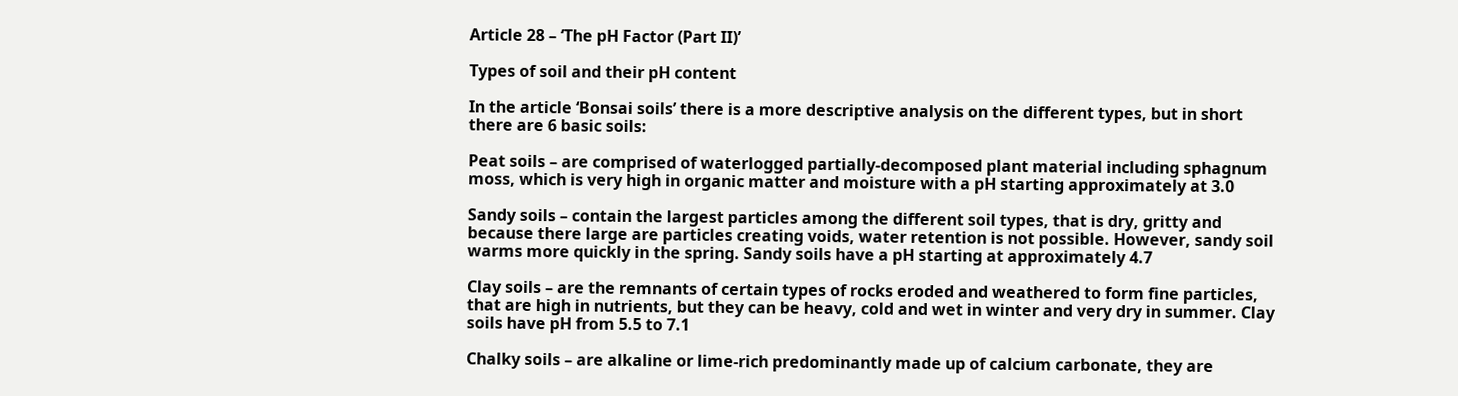Article 28 – ‘The pH Factor (Part II)’

Types of soil and their pH content

In the article ‘Bonsai soils’ there is a more descriptive analysis on the different types, but in short there are 6 basic soils:

Peat soils – are comprised of waterlogged partially-decomposed plant material including sphagnum moss, which is very high in organic matter and moisture with a pH starting approximately at 3.0

Sandy soils – contain the largest particles among the different soil types, that is dry, gritty and because there large are particles creating voids, water retention is not possible. However, sandy soil warms more quickly in the spring. Sandy soils have a pH starting at approximately 4.7

Clay soils – are the remnants of certain types of rocks eroded and weathered to form fine particles, that are high in nutrients, but they can be heavy, cold and wet in winter and very dry in summer. Clay soils have pH from 5.5 to 7.1

Chalky soils – are alkaline or lime-rich predominantly made up of calcium carbonate, they are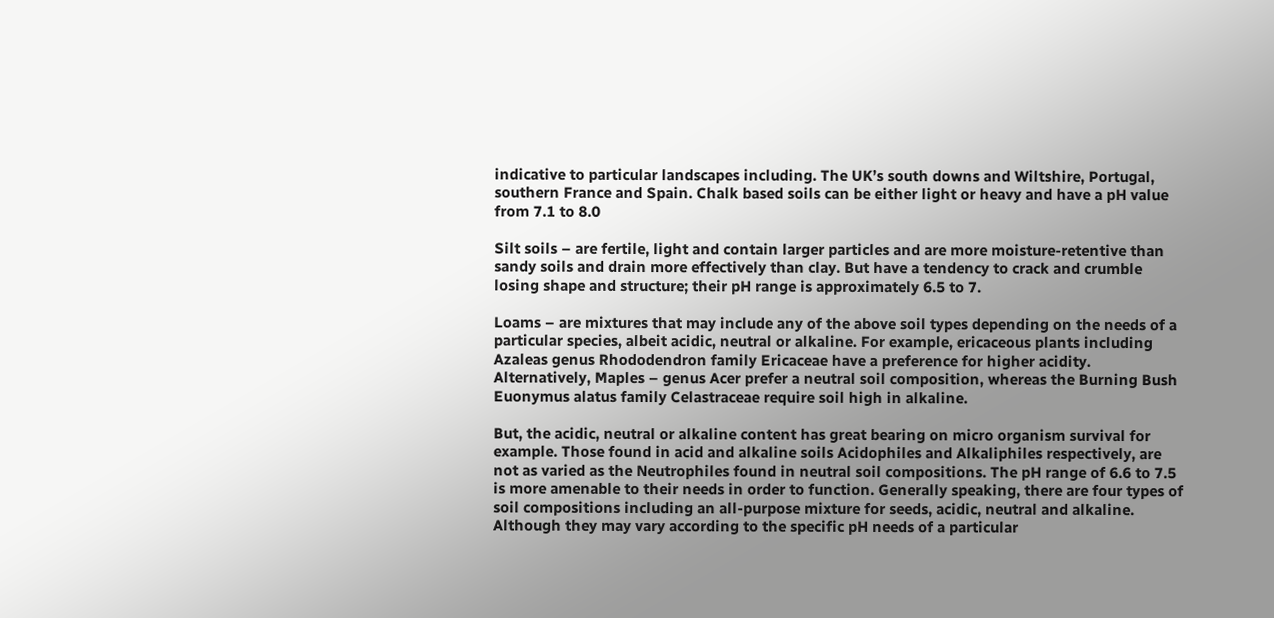indicative to particular landscapes including. The UK’s south downs and Wiltshire, Portugal, southern France and Spain. Chalk based soils can be either light or heavy and have a pH value from 7.1 to 8.0

Silt soils – are fertile, light and contain larger particles and are more moisture-retentive than sandy soils and drain more effectively than clay. But have a tendency to crack and crumble losing shape and structure; their pH range is approximately 6.5 to 7.

Loams – are mixtures that may include any of the above soil types depending on the needs of a particular species, albeit acidic, neutral or alkaline. For example, ericaceous plants including Azaleas genus Rhododendron family Ericaceae have a preference for higher acidity. Alternatively, Maples – genus Acer prefer a neutral soil composition, whereas the Burning Bush Euonymus alatus family Celastraceae require soil high in alkaline.

But, the acidic, neutral or alkaline content has great bearing on micro organism survival for example. Those found in acid and alkaline soils Acidophiles and Alkaliphiles respectively, are not as varied as the Neutrophiles found in neutral soil compositions. The pH range of 6.6 to 7.5 is more amenable to their needs in order to function. Generally speaking, there are four types of soil compositions including an all-purpose mixture for seeds, acidic, neutral and alkaline. Although they may vary according to the specific pH needs of a particular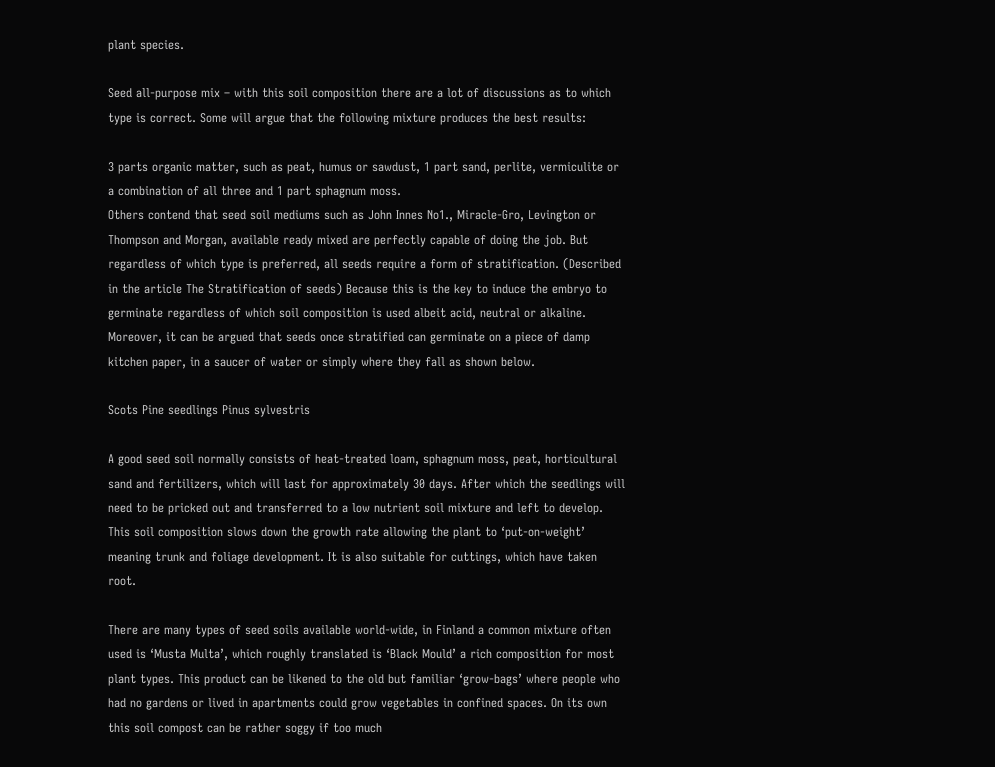plant species.

Seed all-purpose mix – with this soil composition there are a lot of discussions as to which type is correct. Some will argue that the following mixture produces the best results:

3 parts organic matter, such as peat, humus or sawdust, 1 part sand, perlite, vermiculite or a combination of all three and 1 part sphagnum moss.
Others contend that seed soil mediums such as John Innes No1., Miracle-Gro, Levington or Thompson and Morgan, available ready mixed are perfectly capable of doing the job. But regardless of which type is preferred, all seeds require a form of stratification. (Described in the article The Stratification of seeds) Because this is the key to induce the embryo to germinate regardless of which soil composition is used albeit acid, neutral or alkaline. Moreover, it can be argued that seeds once stratified can germinate on a piece of damp kitchen paper, in a saucer of water or simply where they fall as shown below.

Scots Pine seedlings Pinus sylvestris

A good seed soil normally consists of heat-treated loam, sphagnum moss, peat, horticultural sand and fertilizers, which will last for approximately 30 days. After which the seedlings will need to be pricked out and transferred to a low nutrient soil mixture and left to develop. This soil composition slows down the growth rate allowing the plant to ‘put-on-weight’ meaning trunk and foliage development. It is also suitable for cuttings, which have taken root.

There are many types of seed soils available world-wide, in Finland a common mixture often used is ‘Musta Multa’, which roughly translated is ‘Black Mould’ a rich composition for most plant types. This product can be likened to the old but familiar ‘grow-bags’ where people who had no gardens or lived in apartments could grow vegetables in confined spaces. On its own this soil compost can be rather soggy if too much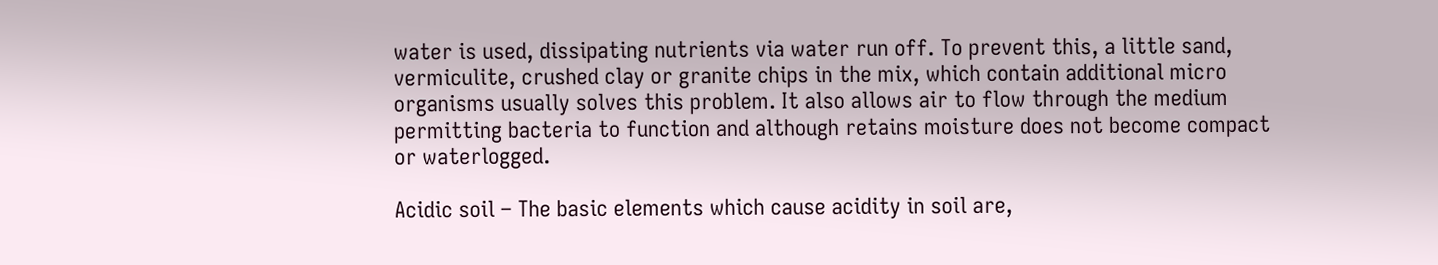water is used, dissipating nutrients via water run off. To prevent this, a little sand, vermiculite, crushed clay or granite chips in the mix, which contain additional micro organisms usually solves this problem. It also allows air to flow through the medium permitting bacteria to function and although retains moisture does not become compact or waterlogged.

Acidic soil – The basic elements which cause acidity in soil are,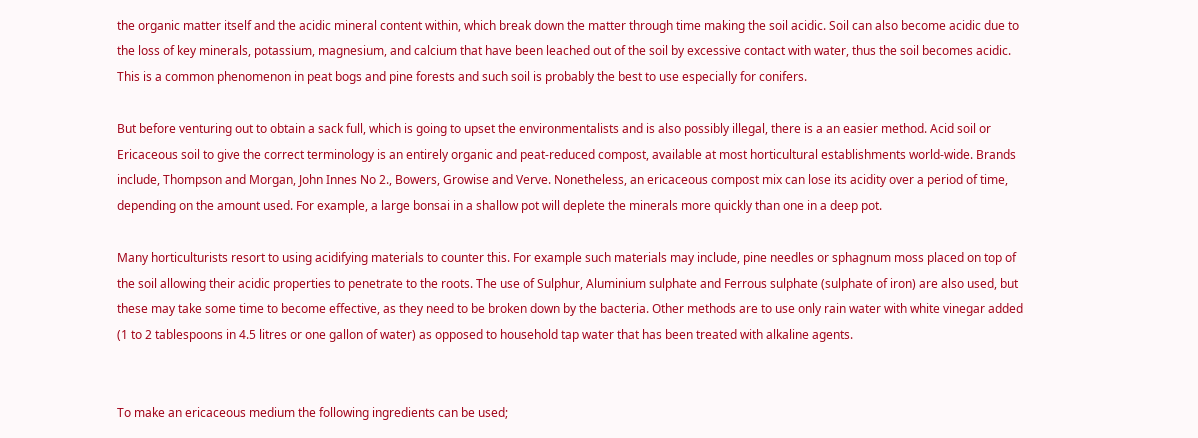the organic matter itself and the acidic mineral content within, which break down the matter through time making the soil acidic. Soil can also become acidic due to the loss of key minerals, potassium, magnesium, and calcium that have been leached out of the soil by excessive contact with water, thus the soil becomes acidic. This is a common phenomenon in peat bogs and pine forests and such soil is probably the best to use especially for conifers.

But before venturing out to obtain a sack full, which is going to upset the environmentalists and is also possibly illegal, there is a an easier method. Acid soil or Ericaceous soil to give the correct terminology is an entirely organic and peat-reduced compost, available at most horticultural establishments world-wide. Brands include, Thompson and Morgan, John Innes No 2., Bowers, Growise and Verve. Nonetheless, an ericaceous compost mix can lose its acidity over a period of time, depending on the amount used. For example, a large bonsai in a shallow pot will deplete the minerals more quickly than one in a deep pot.

Many horticulturists resort to using acidifying materials to counter this. For example such materials may include, pine needles or sphagnum moss placed on top of the soil allowing their acidic properties to penetrate to the roots. The use of Sulphur, Aluminium sulphate and Ferrous sulphate (sulphate of iron) are also used, but these may take some time to become effective, as they need to be broken down by the bacteria. Other methods are to use only rain water with white vinegar added (1 to 2 tablespoons in 4.5 litres or one gallon of water) as opposed to household tap water that has been treated with alkaline agents.


To make an ericaceous medium the following ingredients can be used;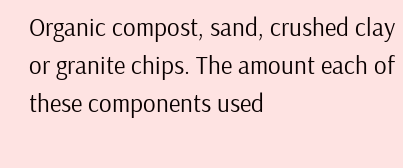Organic compost, sand, crushed clay or granite chips. The amount each of these components used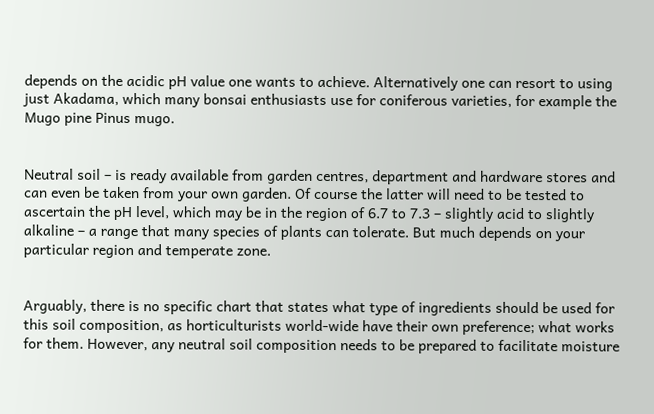depends on the acidic pH value one wants to achieve. Alternatively one can resort to using just Akadama, which many bonsai enthusiasts use for coniferous varieties, for example the Mugo pine Pinus mugo.


Neutral soil – is ready available from garden centres, department and hardware stores and can even be taken from your own garden. Of course the latter will need to be tested to ascertain the pH level, which may be in the region of 6.7 to 7.3 – slightly acid to slightly alkaline – a range that many species of plants can tolerate. But much depends on your particular region and temperate zone.


Arguably, there is no specific chart that states what type of ingredients should be used for this soil composition, as horticulturists world-wide have their own preference; what works for them. However, any neutral soil composition needs to be prepared to facilitate moisture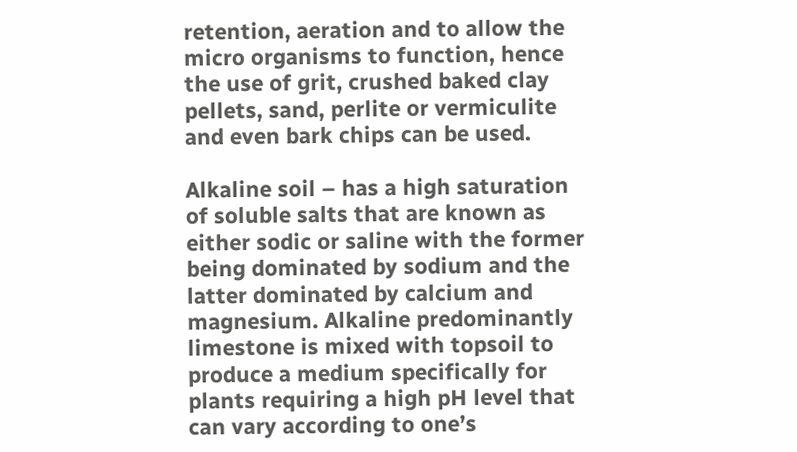retention, aeration and to allow the micro organisms to function, hence the use of grit, crushed baked clay pellets, sand, perlite or vermiculite and even bark chips can be used.

Alkaline soil – has a high saturation of soluble salts that are known as either sodic or saline with the former being dominated by sodium and the latter dominated by calcium and magnesium. Alkaline predominantly limestone is mixed with topsoil to produce a medium specifically for plants requiring a high pH level that can vary according to one’s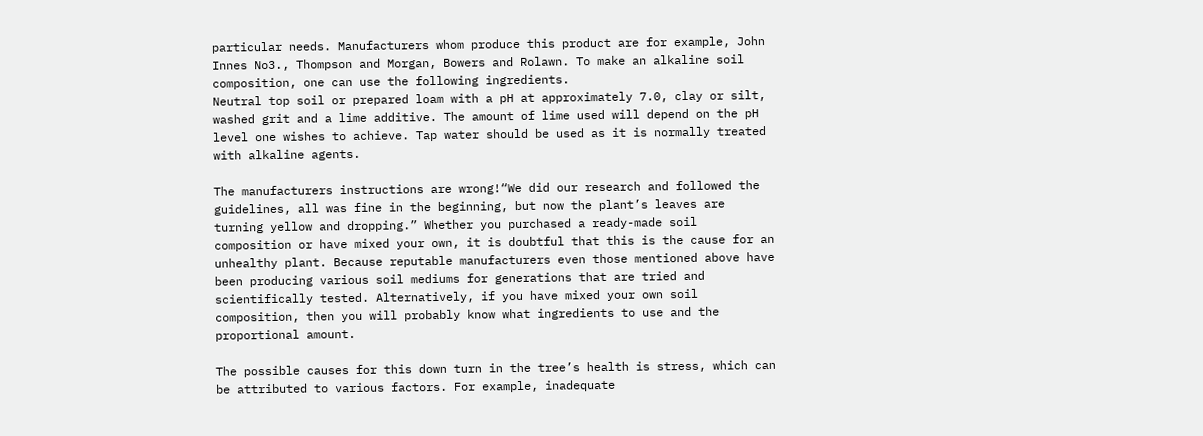particular needs. Manufacturers whom produce this product are for example, John Innes No3., Thompson and Morgan, Bowers and Rolawn. To make an alkaline soil composition, one can use the following ingredients.
Neutral top soil or prepared loam with a pH at approximately 7.0, clay or silt, washed grit and a lime additive. The amount of lime used will depend on the pH level one wishes to achieve. Tap water should be used as it is normally treated with alkaline agents.

The manufacturers instructions are wrong!“We did our research and followed the guidelines, all was fine in the beginning, but now the plant’s leaves are turning yellow and dropping.” Whether you purchased a ready-made soil composition or have mixed your own, it is doubtful that this is the cause for an unhealthy plant. Because reputable manufacturers even those mentioned above have been producing various soil mediums for generations that are tried and scientifically tested. Alternatively, if you have mixed your own soil composition, then you will probably know what ingredients to use and the proportional amount.

The possible causes for this down turn in the tree’s health is stress, which can be attributed to various factors. For example, inadequate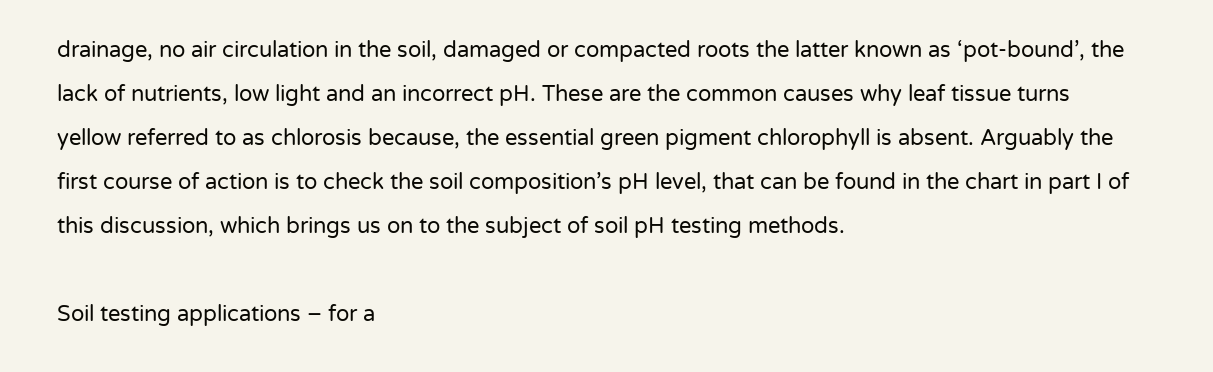drainage, no air circulation in the soil, damaged or compacted roots the latter known as ‘pot-bound’, the lack of nutrients, low light and an incorrect pH. These are the common causes why leaf tissue turns yellow referred to as chlorosis because, the essential green pigment chlorophyll is absent. Arguably the first course of action is to check the soil composition’s pH level, that can be found in the chart in part I of this discussion, which brings us on to the subject of soil pH testing methods.

Soil testing applications – for a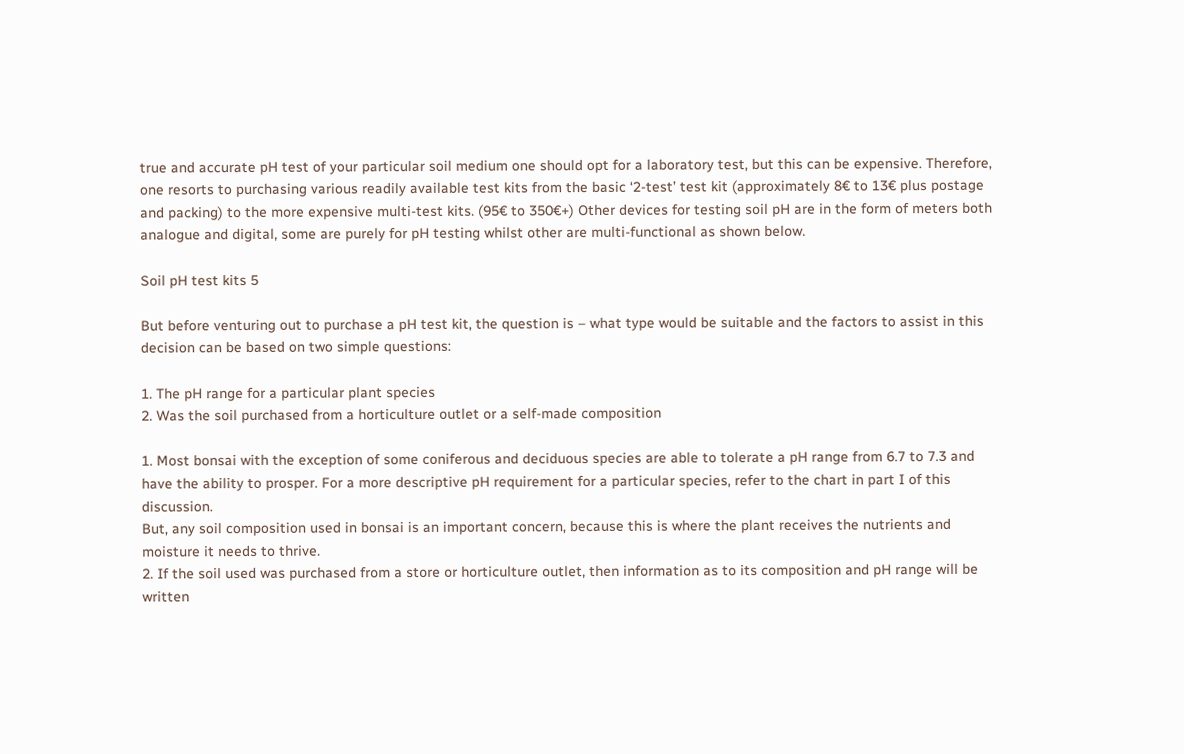true and accurate pH test of your particular soil medium one should opt for a laboratory test, but this can be expensive. Therefore, one resorts to purchasing various readily available test kits from the basic ‘2-test’ test kit (approximately 8€ to 13€ plus postage and packing) to the more expensive multi-test kits. (95€ to 350€+) Other devices for testing soil pH are in the form of meters both analogue and digital, some are purely for pH testing whilst other are multi-functional as shown below.

Soil pH test kits 5

But before venturing out to purchase a pH test kit, the question is – what type would be suitable and the factors to assist in this decision can be based on two simple questions:

1. The pH range for a particular plant species
2. Was the soil purchased from a horticulture outlet or a self-made composition

1. Most bonsai with the exception of some coniferous and deciduous species are able to tolerate a pH range from 6.7 to 7.3 and have the ability to prosper. For a more descriptive pH requirement for a particular species, refer to the chart in part I of this discussion.
But, any soil composition used in bonsai is an important concern, because this is where the plant receives the nutrients and moisture it needs to thrive.
2. If the soil used was purchased from a store or horticulture outlet, then information as to its composition and pH range will be written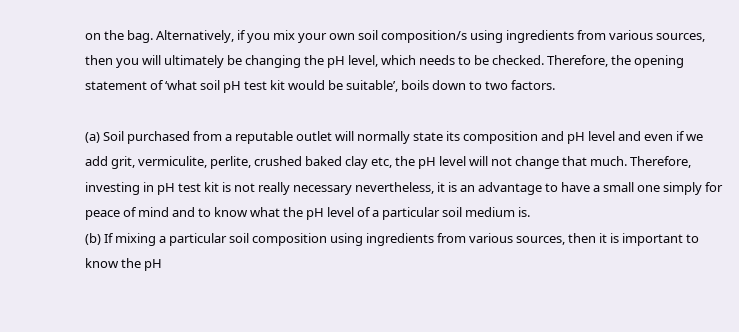on the bag. Alternatively, if you mix your own soil composition/s using ingredients from various sources, then you will ultimately be changing the pH level, which needs to be checked. Therefore, the opening statement of ‘what soil pH test kit would be suitable’, boils down to two factors.

(a) Soil purchased from a reputable outlet will normally state its composition and pH level and even if we add grit, vermiculite, perlite, crushed baked clay etc, the pH level will not change that much. Therefore, investing in pH test kit is not really necessary nevertheless, it is an advantage to have a small one simply for peace of mind and to know what the pH level of a particular soil medium is.
(b) If mixing a particular soil composition using ingredients from various sources, then it is important to know the pH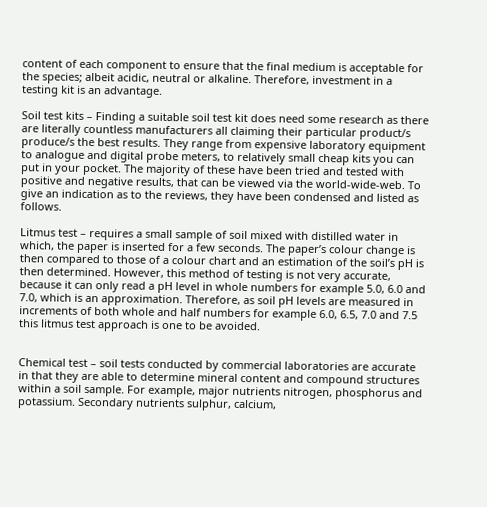content of each component to ensure that the final medium is acceptable for the species; albeit acidic, neutral or alkaline. Therefore, investment in a testing kit is an advantage.

Soil test kits – Finding a suitable soil test kit does need some research as there are literally countless manufacturers all claiming their particular product/s produce/s the best results. They range from expensive laboratory equipment to analogue and digital probe meters, to relatively small cheap kits you can put in your pocket. The majority of these have been tried and tested with positive and negative results, that can be viewed via the world-wide-web. To give an indication as to the reviews, they have been condensed and listed as follows.

Litmus test – requires a small sample of soil mixed with distilled water in which, the paper is inserted for a few seconds. The paper’s colour change is then compared to those of a colour chart and an estimation of the soil’s pH is then determined. However, this method of testing is not very accurate, because it can only read a pH level in whole numbers for example 5.0, 6.0 and 7.0, which is an approximation. Therefore, as soil pH levels are measured in increments of both whole and half numbers for example 6.0, 6.5, 7.0 and 7.5 this litmus test approach is one to be avoided.


Chemical test – soil tests conducted by commercial laboratories are accurate in that they are able to determine mineral content and compound structures within a soil sample. For example, major nutrients nitrogen, phosphorus and potassium. Secondary nutrients sulphur, calcium,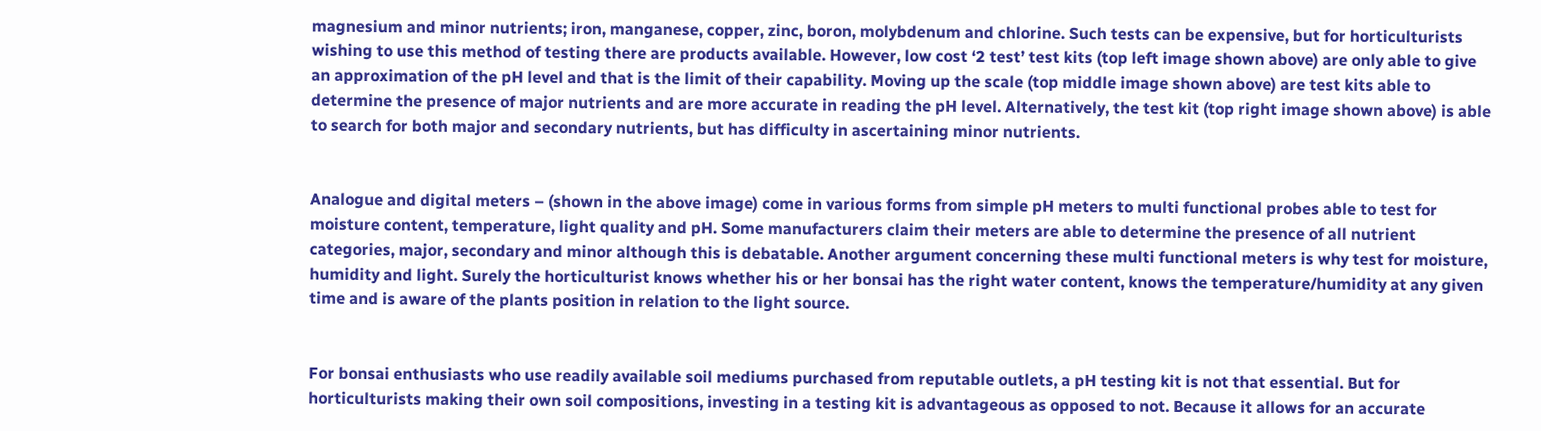magnesium and minor nutrients; iron, manganese, copper, zinc, boron, molybdenum and chlorine. Such tests can be expensive, but for horticulturists wishing to use this method of testing there are products available. However, low cost ‘2 test’ test kits (top left image shown above) are only able to give an approximation of the pH level and that is the limit of their capability. Moving up the scale (top middle image shown above) are test kits able to determine the presence of major nutrients and are more accurate in reading the pH level. Alternatively, the test kit (top right image shown above) is able to search for both major and secondary nutrients, but has difficulty in ascertaining minor nutrients.


Analogue and digital meters – (shown in the above image) come in various forms from simple pH meters to multi functional probes able to test for moisture content, temperature, light quality and pH. Some manufacturers claim their meters are able to determine the presence of all nutrient categories, major, secondary and minor although this is debatable. Another argument concerning these multi functional meters is why test for moisture, humidity and light. Surely the horticulturist knows whether his or her bonsai has the right water content, knows the temperature/humidity at any given time and is aware of the plants position in relation to the light source.


For bonsai enthusiasts who use readily available soil mediums purchased from reputable outlets, a pH testing kit is not that essential. But for horticulturists making their own soil compositions, investing in a testing kit is advantageous as opposed to not. Because it allows for an accurate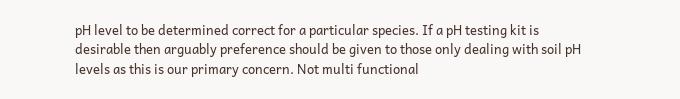pH level to be determined correct for a particular species. If a pH testing kit is desirable then arguably preference should be given to those only dealing with soil pH levels as this is our primary concern. Not multi functional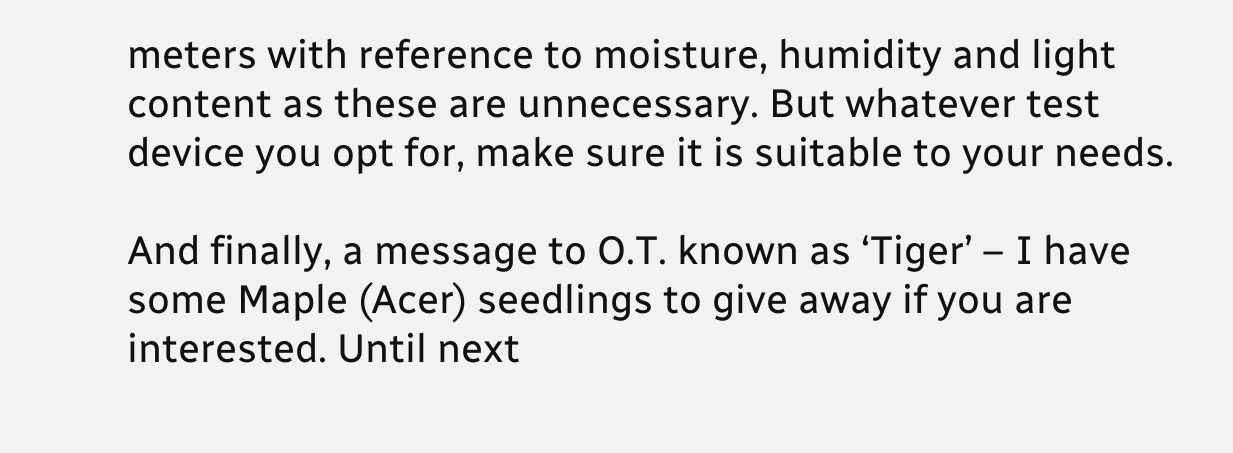meters with reference to moisture, humidity and light content as these are unnecessary. But whatever test device you opt for, make sure it is suitable to your needs.

And finally, a message to O.T. known as ‘Tiger’ – I have some Maple (Acer) seedlings to give away if you are interested. Until next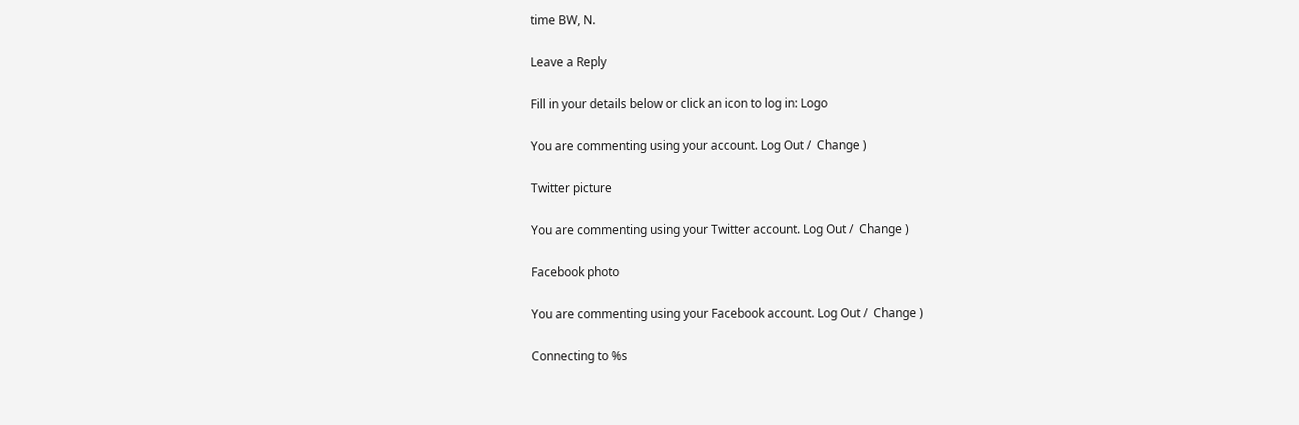time BW, N.

Leave a Reply

Fill in your details below or click an icon to log in: Logo

You are commenting using your account. Log Out /  Change )

Twitter picture

You are commenting using your Twitter account. Log Out /  Change )

Facebook photo

You are commenting using your Facebook account. Log Out /  Change )

Connecting to %s